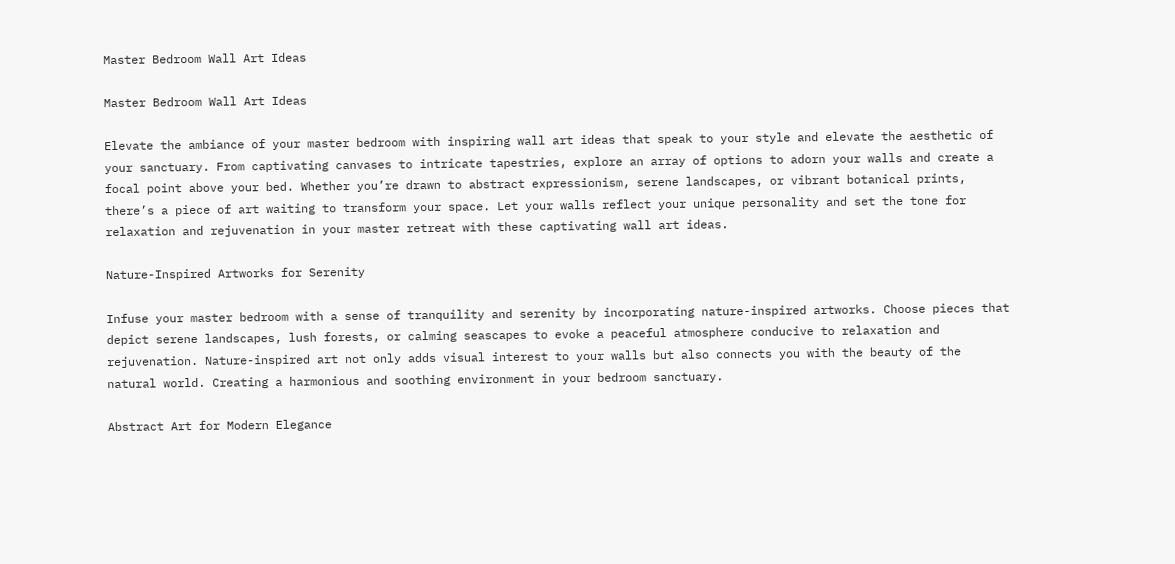Master Bedroom Wall Art Ideas

Master Bedroom Wall Art Ideas

Elevate the ambiance of your master bedroom with inspiring wall art ideas that speak to your style and elevate the aesthetic of your sanctuary. From captivating canvases to intricate tapestries, explore an array of options to adorn your walls and create a focal point above your bed. Whether you’re drawn to abstract expressionism, serene landscapes, or vibrant botanical prints, there’s a piece of art waiting to transform your space. Let your walls reflect your unique personality and set the tone for relaxation and rejuvenation in your master retreat with these captivating wall art ideas.

Nature-Inspired Artworks for Serenity

Infuse your master bedroom with a sense of tranquility and serenity by incorporating nature-inspired artworks. Choose pieces that depict serene landscapes, lush forests, or calming seascapes to evoke a peaceful atmosphere conducive to relaxation and rejuvenation. Nature-inspired art not only adds visual interest to your walls but also connects you with the beauty of the natural world. Creating a harmonious and soothing environment in your bedroom sanctuary.

Abstract Art for Modern Elegance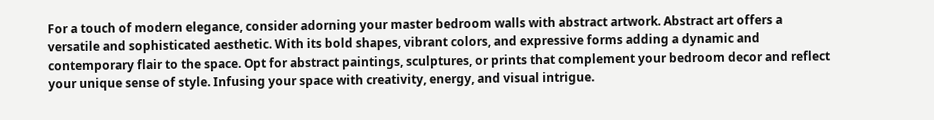For a touch of modern elegance, consider adorning your master bedroom walls with abstract artwork. Abstract art offers a versatile and sophisticated aesthetic. With its bold shapes, vibrant colors, and expressive forms adding a dynamic and contemporary flair to the space. Opt for abstract paintings, sculptures, or prints that complement your bedroom decor and reflect your unique sense of style. Infusing your space with creativity, energy, and visual intrigue.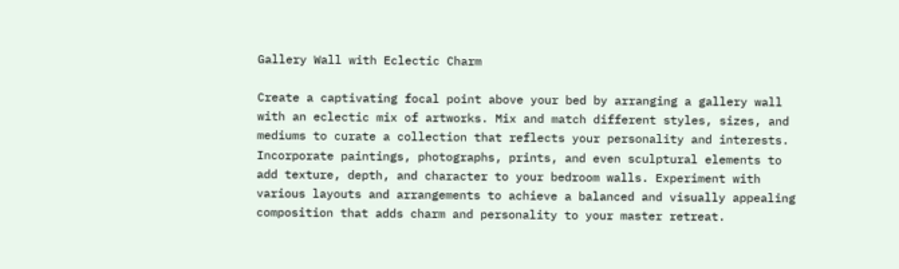Gallery Wall with Eclectic Charm

Create a captivating focal point above your bed by arranging a gallery wall with an eclectic mix of artworks. Mix and match different styles, sizes, and mediums to curate a collection that reflects your personality and interests. Incorporate paintings, photographs, prints, and even sculptural elements to add texture, depth, and character to your bedroom walls. Experiment with various layouts and arrangements to achieve a balanced and visually appealing composition that adds charm and personality to your master retreat.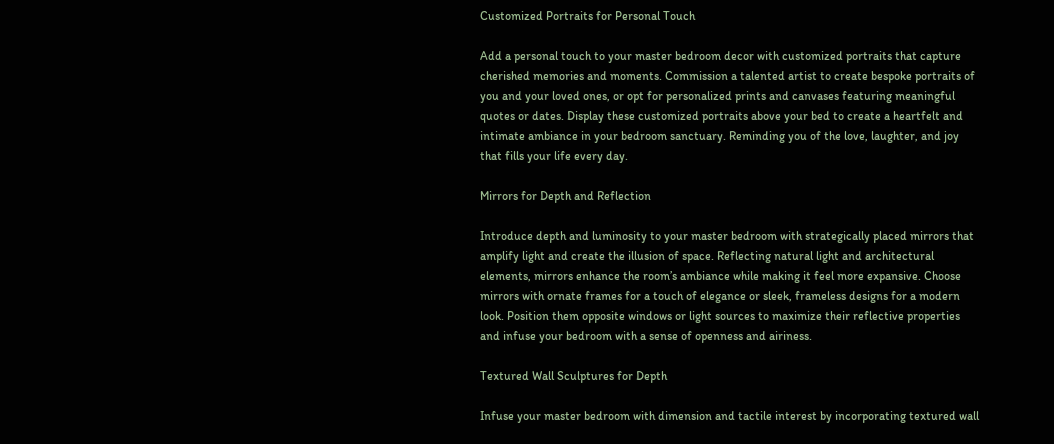Customized Portraits for Personal Touch

Add a personal touch to your master bedroom decor with customized portraits that capture cherished memories and moments. Commission a talented artist to create bespoke portraits of you and your loved ones, or opt for personalized prints and canvases featuring meaningful quotes or dates. Display these customized portraits above your bed to create a heartfelt and intimate ambiance in your bedroom sanctuary. Reminding you of the love, laughter, and joy that fills your life every day.

Mirrors for Depth and Reflection

Introduce depth and luminosity to your master bedroom with strategically placed mirrors that amplify light and create the illusion of space. Reflecting natural light and architectural elements, mirrors enhance the room’s ambiance while making it feel more expansive. Choose mirrors with ornate frames for a touch of elegance or sleek, frameless designs for a modern look. Position them opposite windows or light sources to maximize their reflective properties and infuse your bedroom with a sense of openness and airiness.

Textured Wall Sculptures for Depth

Infuse your master bedroom with dimension and tactile interest by incorporating textured wall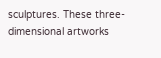sculptures. These three-dimensional artworks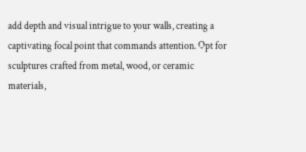add depth and visual intrigue to your walls, creating a captivating focal point that commands attention. Opt for sculptures crafted from metal, wood, or ceramic materials,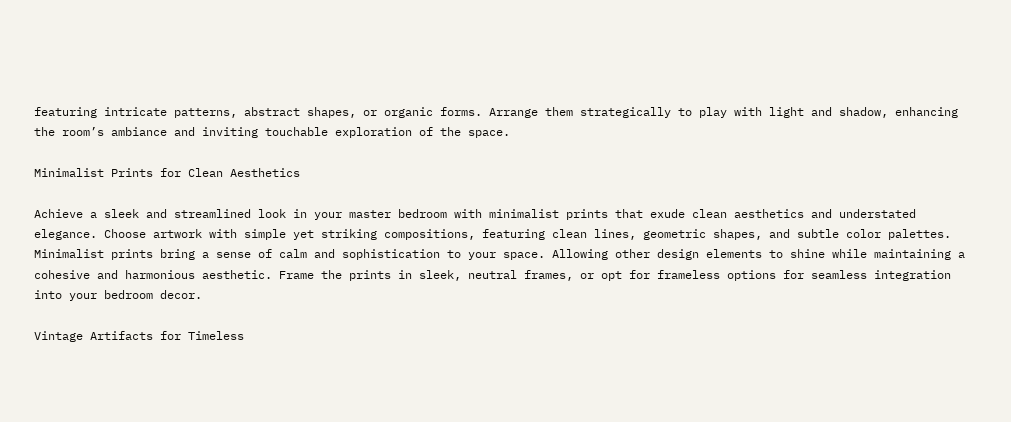featuring intricate patterns, abstract shapes, or organic forms. Arrange them strategically to play with light and shadow, enhancing the room’s ambiance and inviting touchable exploration of the space.

Minimalist Prints for Clean Aesthetics

Achieve a sleek and streamlined look in your master bedroom with minimalist prints that exude clean aesthetics and understated elegance. Choose artwork with simple yet striking compositions, featuring clean lines, geometric shapes, and subtle color palettes. Minimalist prints bring a sense of calm and sophistication to your space. Allowing other design elements to shine while maintaining a cohesive and harmonious aesthetic. Frame the prints in sleek, neutral frames, or opt for frameless options for seamless integration into your bedroom decor.

Vintage Artifacts for Timeless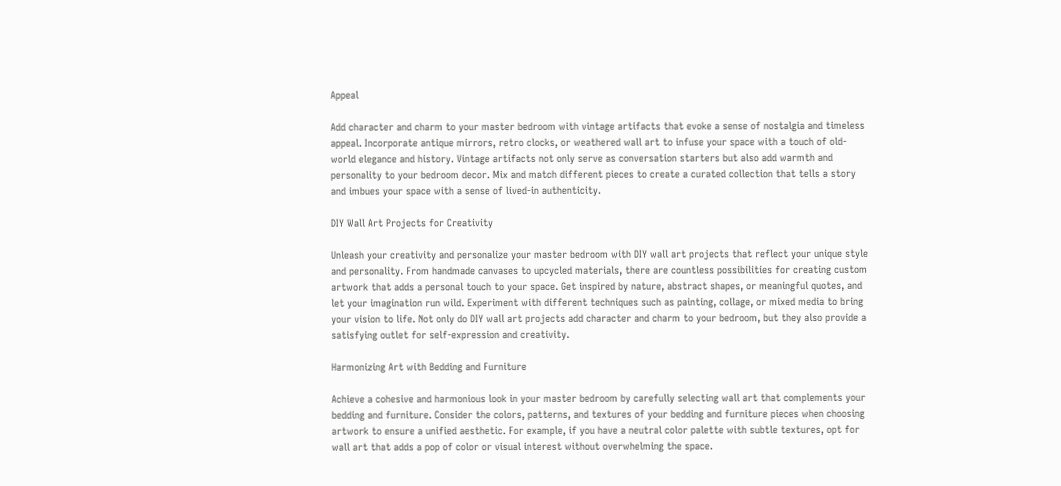Appeal

Add character and charm to your master bedroom with vintage artifacts that evoke a sense of nostalgia and timeless appeal. Incorporate antique mirrors, retro clocks, or weathered wall art to infuse your space with a touch of old-world elegance and history. Vintage artifacts not only serve as conversation starters but also add warmth and personality to your bedroom decor. Mix and match different pieces to create a curated collection that tells a story and imbues your space with a sense of lived-in authenticity.

DIY Wall Art Projects for Creativity

Unleash your creativity and personalize your master bedroom with DIY wall art projects that reflect your unique style and personality. From handmade canvases to upcycled materials, there are countless possibilities for creating custom artwork that adds a personal touch to your space. Get inspired by nature, abstract shapes, or meaningful quotes, and let your imagination run wild. Experiment with different techniques such as painting, collage, or mixed media to bring your vision to life. Not only do DIY wall art projects add character and charm to your bedroom, but they also provide a satisfying outlet for self-expression and creativity.

Harmonizing Art with Bedding and Furniture

Achieve a cohesive and harmonious look in your master bedroom by carefully selecting wall art that complements your bedding and furniture. Consider the colors, patterns, and textures of your bedding and furniture pieces when choosing artwork to ensure a unified aesthetic. For example, if you have a neutral color palette with subtle textures, opt for wall art that adds a pop of color or visual interest without overwhelming the space.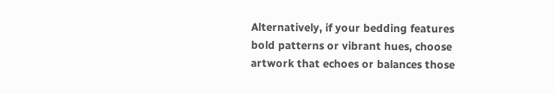Alternatively, if your bedding features bold patterns or vibrant hues, choose artwork that echoes or balances those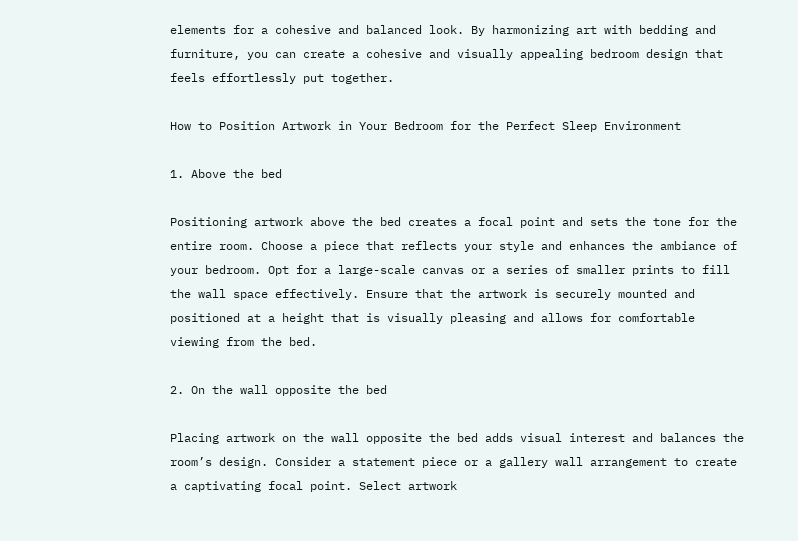elements for a cohesive and balanced look. By harmonizing art with bedding and furniture, you can create a cohesive and visually appealing bedroom design that feels effortlessly put together.

How to Position Artwork in Your Bedroom for the Perfect Sleep Environment

1. Above the bed

Positioning artwork above the bed creates a focal point and sets the tone for the entire room. Choose a piece that reflects your style and enhances the ambiance of your bedroom. Opt for a large-scale canvas or a series of smaller prints to fill the wall space effectively. Ensure that the artwork is securely mounted and positioned at a height that is visually pleasing and allows for comfortable viewing from the bed.

2. On the wall opposite the bed

Placing artwork on the wall opposite the bed adds visual interest and balances the room’s design. Consider a statement piece or a gallery wall arrangement to create a captivating focal point. Select artwork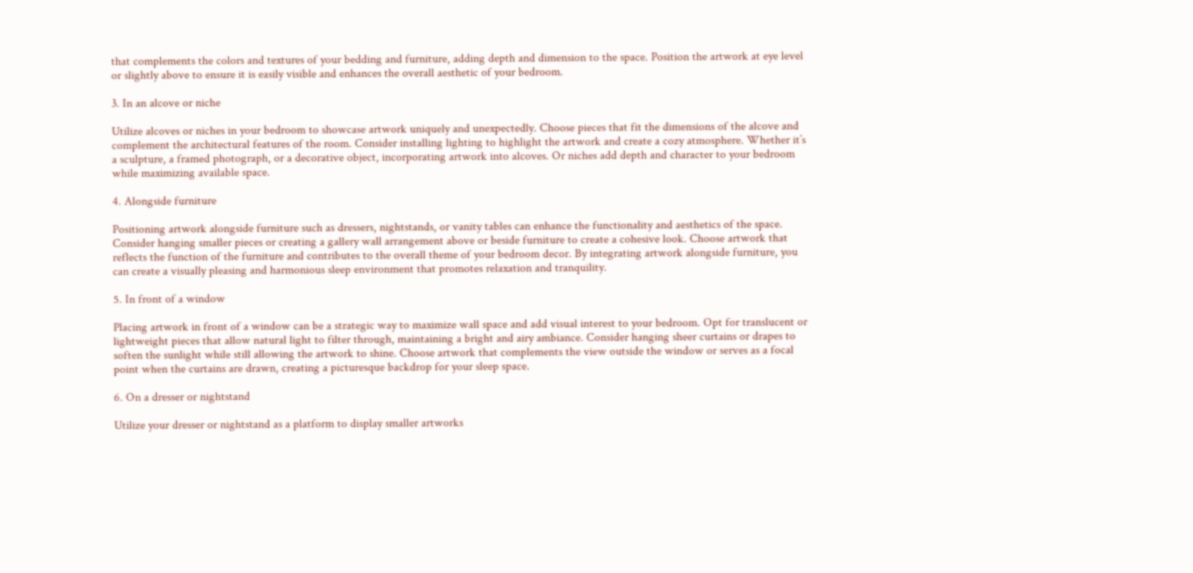that complements the colors and textures of your bedding and furniture, adding depth and dimension to the space. Position the artwork at eye level or slightly above to ensure it is easily visible and enhances the overall aesthetic of your bedroom.

3. In an alcove or niche

Utilize alcoves or niches in your bedroom to showcase artwork uniquely and unexpectedly. Choose pieces that fit the dimensions of the alcove and complement the architectural features of the room. Consider installing lighting to highlight the artwork and create a cozy atmosphere. Whether it’s a sculpture, a framed photograph, or a decorative object, incorporating artwork into alcoves. Or niches add depth and character to your bedroom while maximizing available space.

4. Alongside furniture

Positioning artwork alongside furniture such as dressers, nightstands, or vanity tables can enhance the functionality and aesthetics of the space. Consider hanging smaller pieces or creating a gallery wall arrangement above or beside furniture to create a cohesive look. Choose artwork that reflects the function of the furniture and contributes to the overall theme of your bedroom decor. By integrating artwork alongside furniture, you can create a visually pleasing and harmonious sleep environment that promotes relaxation and tranquility.

5. In front of a window

Placing artwork in front of a window can be a strategic way to maximize wall space and add visual interest to your bedroom. Opt for translucent or lightweight pieces that allow natural light to filter through, maintaining a bright and airy ambiance. Consider hanging sheer curtains or drapes to soften the sunlight while still allowing the artwork to shine. Choose artwork that complements the view outside the window or serves as a focal point when the curtains are drawn, creating a picturesque backdrop for your sleep space.

6. On a dresser or nightstand

Utilize your dresser or nightstand as a platform to display smaller artworks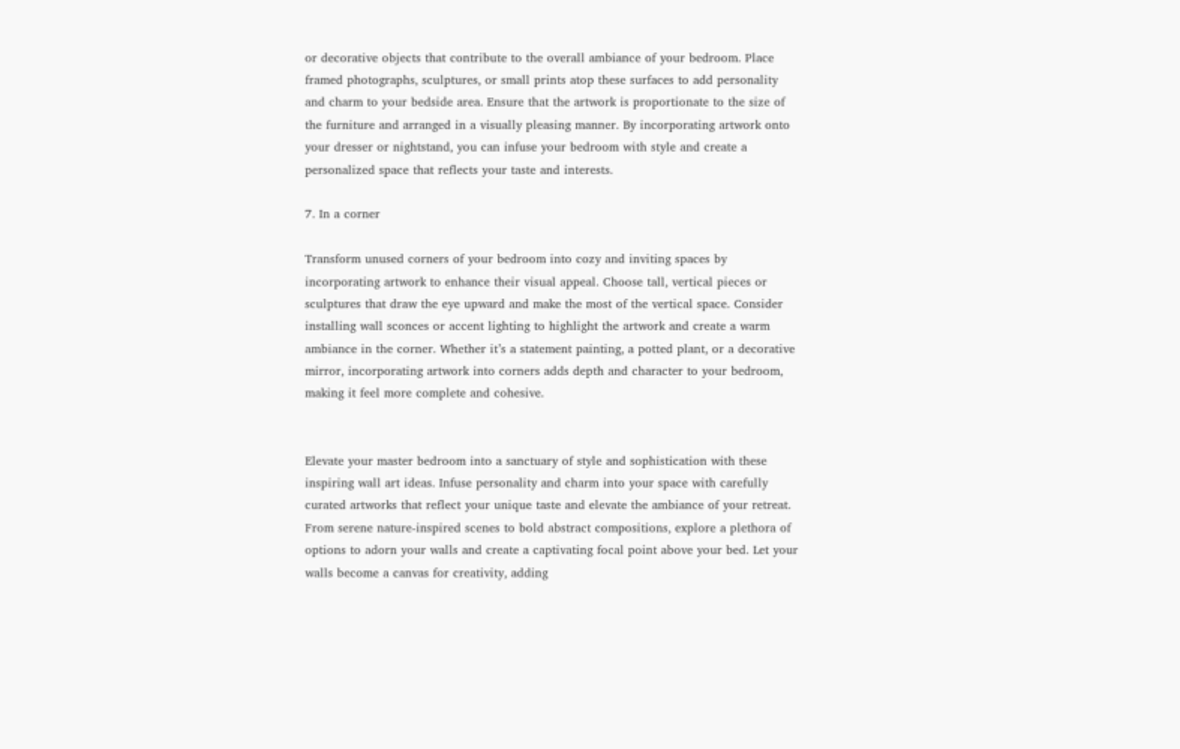or decorative objects that contribute to the overall ambiance of your bedroom. Place framed photographs, sculptures, or small prints atop these surfaces to add personality and charm to your bedside area. Ensure that the artwork is proportionate to the size of the furniture and arranged in a visually pleasing manner. By incorporating artwork onto your dresser or nightstand, you can infuse your bedroom with style and create a personalized space that reflects your taste and interests.

7. In a corner

Transform unused corners of your bedroom into cozy and inviting spaces by incorporating artwork to enhance their visual appeal. Choose tall, vertical pieces or sculptures that draw the eye upward and make the most of the vertical space. Consider installing wall sconces or accent lighting to highlight the artwork and create a warm ambiance in the corner. Whether it’s a statement painting, a potted plant, or a decorative mirror, incorporating artwork into corners adds depth and character to your bedroom, making it feel more complete and cohesive.


Elevate your master bedroom into a sanctuary of style and sophistication with these inspiring wall art ideas. Infuse personality and charm into your space with carefully curated artworks that reflect your unique taste and elevate the ambiance of your retreat. From serene nature-inspired scenes to bold abstract compositions, explore a plethora of options to adorn your walls and create a captivating focal point above your bed. Let your walls become a canvas for creativity, adding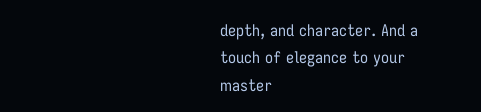depth, and character. And a touch of elegance to your master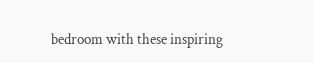bedroom with these inspiring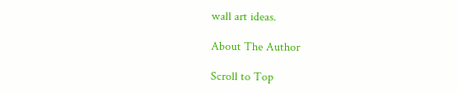wall art ideas.

About The Author

Scroll to Top